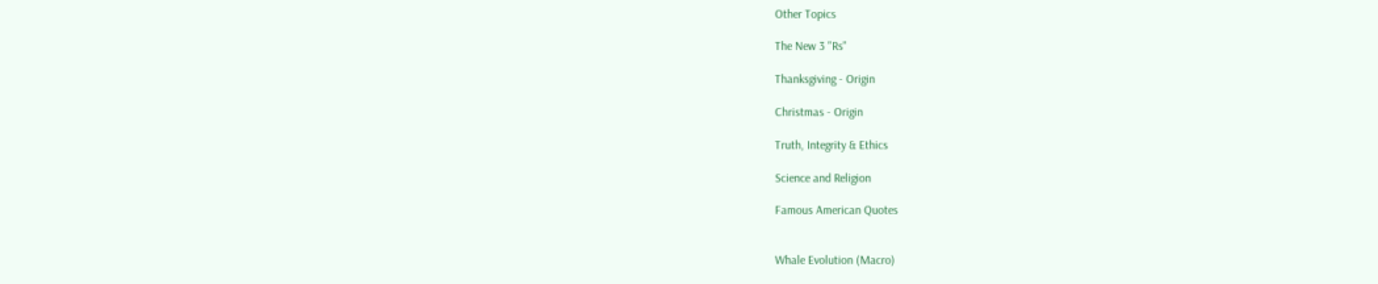Other Topics

The New 3 "Rs"

Thanksgiving - Origin

Christmas - Origin

Truth, Integrity & Ethics

Science and Religion

Famous American Quotes


Whale Evolution (Macro)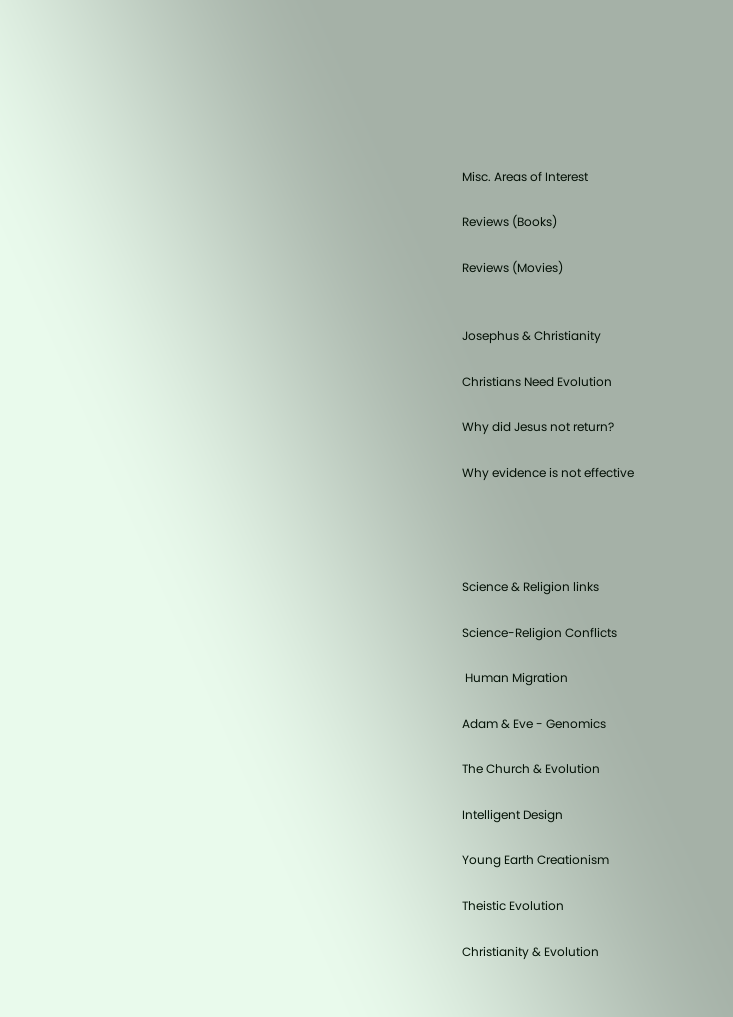Misc. Areas of Interest

Reviews (Books)

Reviews (Movies)


Josephus & Christianity

Christians Need Evolution

Why did Jesus not return?

Why evidence is not effective




Science & Religion links

Science-Religion Conflicts

 Human Migration

Adam & Eve - Genomics

The Church & Evolution

Intelligent Design

Young Earth Creationism

Theistic Evolution

Christianity & Evolution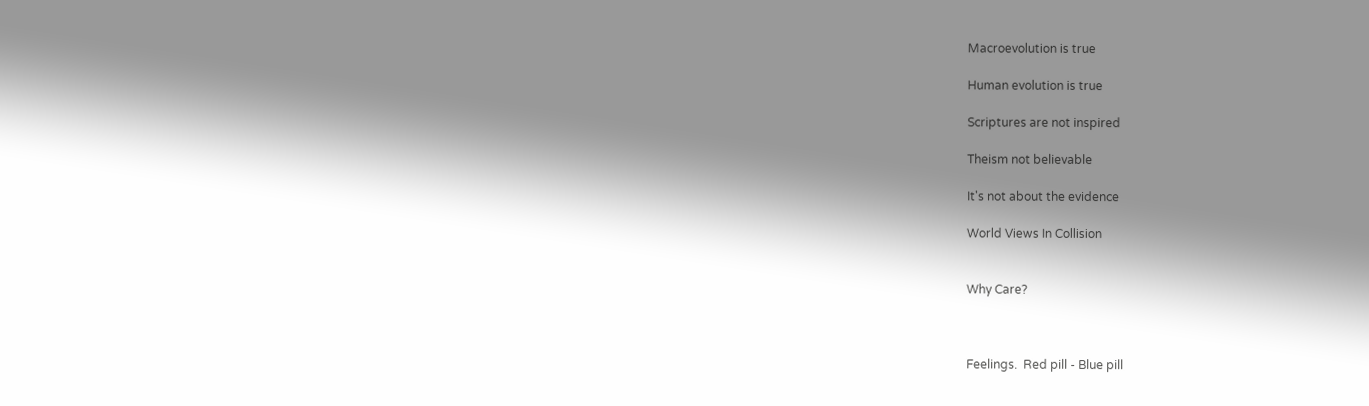Macroevolution is true

Human evolution is true

Scriptures are not inspired

Theism not believable

It's not about the evidence

World Views In Collision


Why Care?



Feelings.  Red pill - Blue pill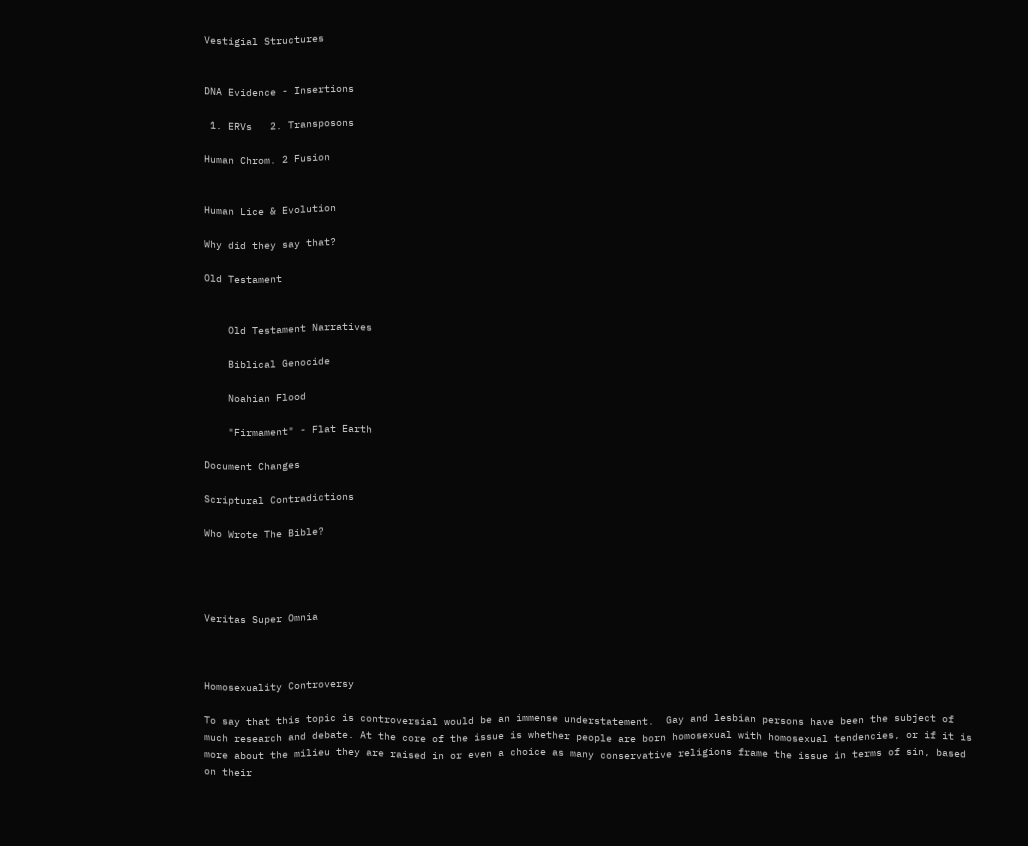Vestigial Structures


DNA Evidence - Insertions

 1. ERVs   2. Transposons

Human Chrom. 2 Fusion


Human Lice & Evolution

Why did they say that?

Old Testament


    Old Testament Narratives

    Biblical Genocide

    Noahian Flood

    "Firmament" - Flat Earth

Document Changes

Scriptural Contradictions

Who Wrote The Bible?




Veritas Super Omnia



Homosexuality Controversy

To say that this topic is controversial would be an immense understatement.  Gay and lesbian persons have been the subject of much research and debate. At the core of the issue is whether people are born homosexual with homosexual tendencies, or if it is more about the milieu they are raised in or even a choice as many conservative religions frame the issue in terms of sin, based on their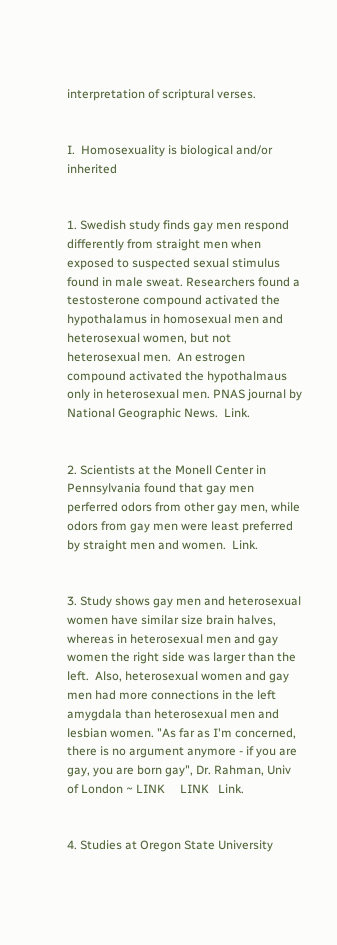interpretation of scriptural verses.


I.  Homosexuality is biological and/or inherited


1. Swedish study finds gay men respond differently from straight men when exposed to suspected sexual stimulus found in male sweat. Researchers found a testosterone compound activated the hypothalamus in homosexual men and heterosexual women, but not heterosexual men.  An estrogen compound activated the hypothalmaus only in heterosexual men. PNAS journal by National Geographic News.  Link.


2. Scientists at the Monell Center in Pennsylvania found that gay men perferred odors from other gay men, while odors from gay men were least preferred by straight men and women.  Link.


3. Study shows gay men and heterosexual women have similar size brain halves, whereas in heterosexual men and gay women the right side was larger than the left.  Also, heterosexual women and gay men had more connections in the left amygdala than heterosexual men and lesbian women. "As far as I'm concerned, there is no argument anymore - if you are gay, you are born gay", Dr. Rahman, Univ of London ~ LINK     LINK   Link.


4. Studies at Oregon State University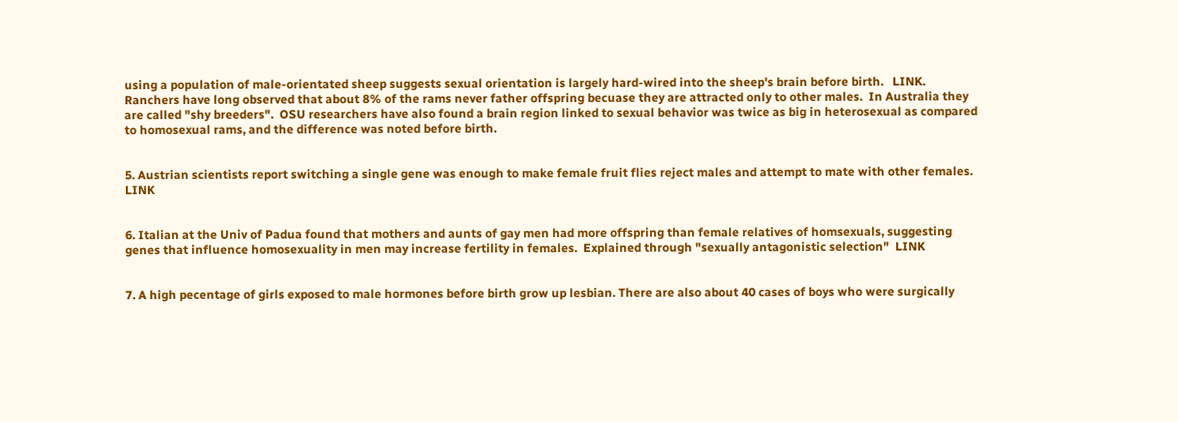using a population of male-orientated sheep suggests sexual orientation is largely hard-wired into the sheep's brain before birth.   LINK.   Ranchers have long observed that about 8% of the rams never father offspring becuase they are attracted only to other males.  In Australia they are called "shy breeders".  OSU researchers have also found a brain region linked to sexual behavior was twice as big in heterosexual as compared to homosexual rams, and the difference was noted before birth.


5. Austrian scientists report switching a single gene was enough to make female fruit flies reject males and attempt to mate with other females.   LINK


6. Italian at the Univ of Padua found that mothers and aunts of gay men had more offspring than female relatives of homsexuals, suggesting genes that influence homosexuality in men may increase fertility in females.  Explained through "sexually antagonistic selection"  LINK


7. A high pecentage of girls exposed to male hormones before birth grow up lesbian. There are also about 40 cases of boys who were surgically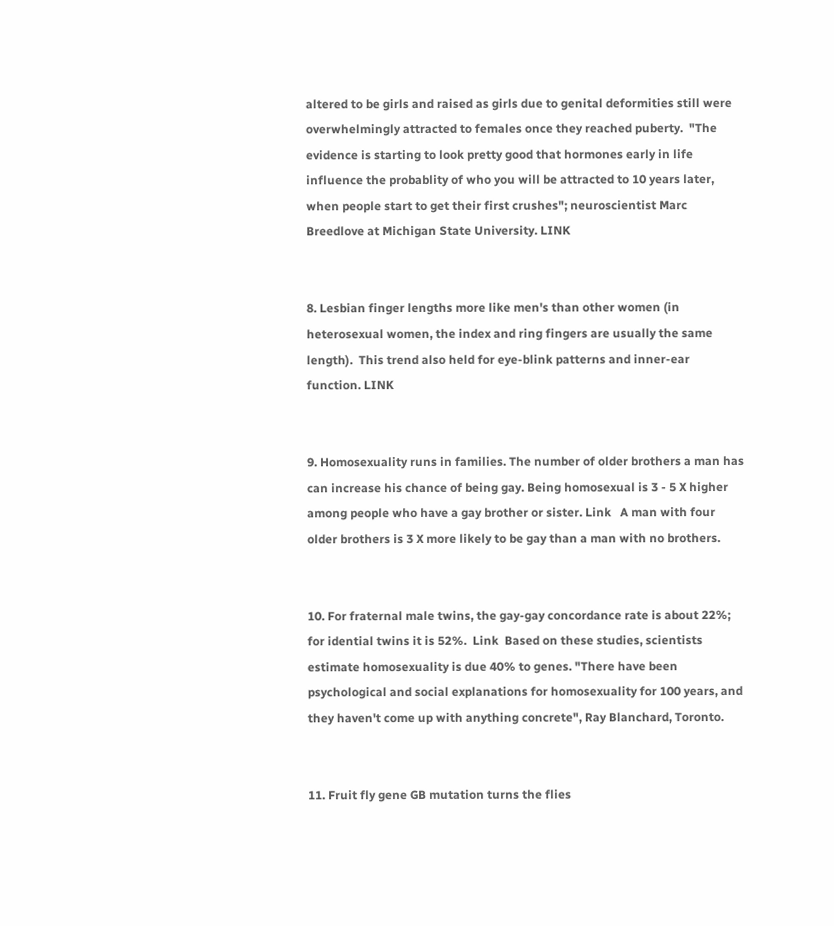altered to be girls and raised as girls due to genital deformities still were overwhelmingly attracted to females once they reached puberty.  "The evidence is starting to look pretty good that hormones early in life influence the probablity of who you will be attracted to 10 years later, when people start to get their first crushes"; neuroscientist Marc Breedlove at Michigan State University. LINK


8. Lesbian finger lengths more like men's than other women (in heterosexual women, the index and ring fingers are usually the same length).  This trend also held for eye-blink patterns and inner-ear function. LINK


9. Homosexuality runs in families. The number of older brothers a man has can increase his chance of being gay. Being homosexual is 3 - 5 X higher among people who have a gay brother or sister. Link   A man with four older brothers is 3 X more likely to be gay than a man with no brothers.


10. For fraternal male twins, the gay-gay concordance rate is about 22%; for idential twins it is 52%.  Link  Based on these studies, scientists estimate homosexuality is due 40% to genes. "There have been psychological and social explanations for homosexuality for 100 years, and they haven't come up with anything concrete", Ray Blanchard, Toronto.


11. Fruit fly gene GB mutation turns the flies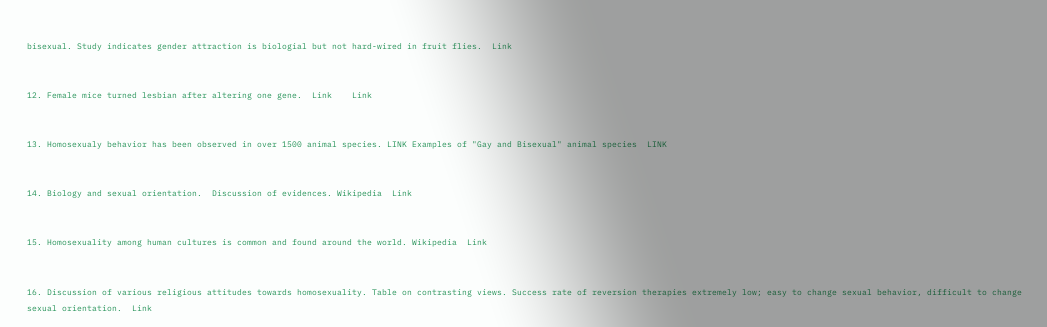bisexual. Study indicates gender attraction is biologial but not hard-wired in fruit flies.  Link


12. Female mice turned lesbian after altering one gene.  Link    Link


13. Homosexualy behavior has been observed in over 1500 animal species. LINK Examples of "Gay and Bisexual" animal species  LINK


14. Biology and sexual orientation.  Discussion of evidences. Wikipedia  Link


15. Homosexuality among human cultures is common and found around the world. Wikipedia  Link


16. Discussion of various religious attitudes towards homosexuality. Table on contrasting views. Success rate of reversion therapies extremely low; easy to change sexual behavior, difficult to change sexual orientation.  Link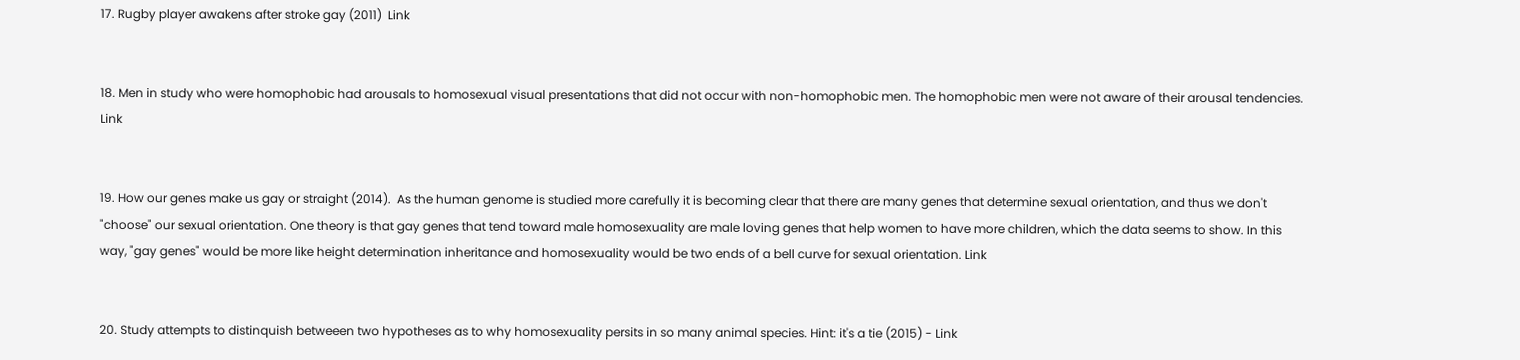17. Rugby player awakens after stroke gay (2011)  Link


18. Men in study who were homophobic had arousals to homosexual visual presentations that did not occur with non-homophobic men. The homophobic men were not aware of their arousal tendencies. Link


19. How our genes make us gay or straight (2014).  As the human genome is studied more carefully it is becoming clear that there are many genes that determine sexual orientation, and thus we don't "choose" our sexual orientation. One theory is that gay genes that tend toward male homosexuality are male loving genes that help women to have more children, which the data seems to show. In this way, "gay genes" would be more like height determination inheritance and homosexuality would be two ends of a bell curve for sexual orientation. Link


20. Study attempts to distinquish betweeen two hypotheses as to why homosexuality persits in so many animal species. Hint: it's a tie (2015) - Link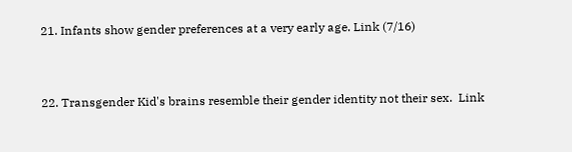21. Infants show gender preferences at a very early age. Link (7/16)


22. Transgender Kid's brains resemble their gender identity not their sex.  Link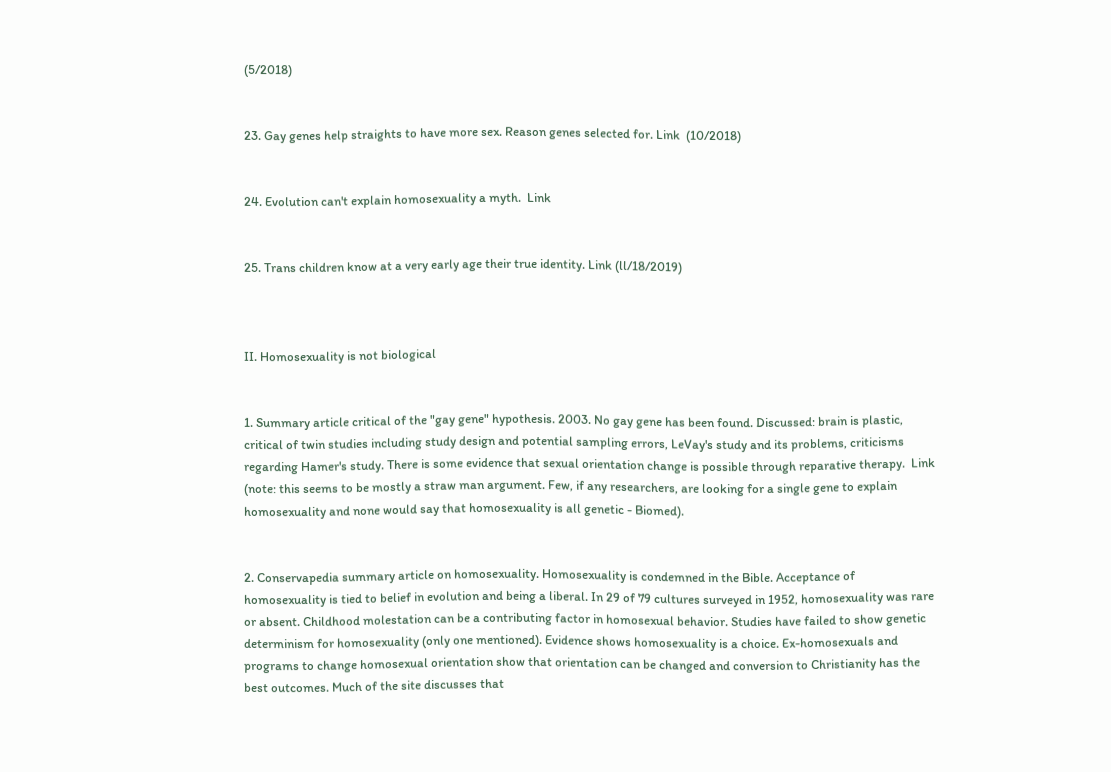(5/2018)


23. Gay genes help straights to have more sex. Reason genes selected for. Link  (10/2018)


24. Evolution can't explain homosexuality a myth.  Link


25. Trans children know at a very early age their true identity. Link (ll/18/2019)



II. Homosexuality is not biological


1. Summary article critical of the "gay gene" hypothesis. 2003. No gay gene has been found. Discussed: brain is plastic, critical of twin studies including study design and potential sampling errors, LeVay's study and its problems, criticisms regarding Hamer's study. There is some evidence that sexual orientation change is possible through reparative therapy.  Link  (note: this seems to be mostly a straw man argument. Few, if any researchers, are looking for a single gene to explain homosexuality and none would say that homosexuality is all genetic - Biomed).


2. Conservapedia summary article on homosexuality. Homosexuality is condemned in the Bible. Acceptance of homosexuality is tied to belief in evolution and being a liberal. In 29 of 79 cultures surveyed in 1952, homosexuality was rare or absent. Childhood molestation can be a contributing factor in homosexual behavior. Studies have failed to show genetic determinism for homosexuality (only one mentioned). Evidence shows homosexuality is a choice. Ex-homosexuals and programs to change homosexual orientation show that orientation can be changed and conversion to Christianity has the best outcomes. Much of the site discusses that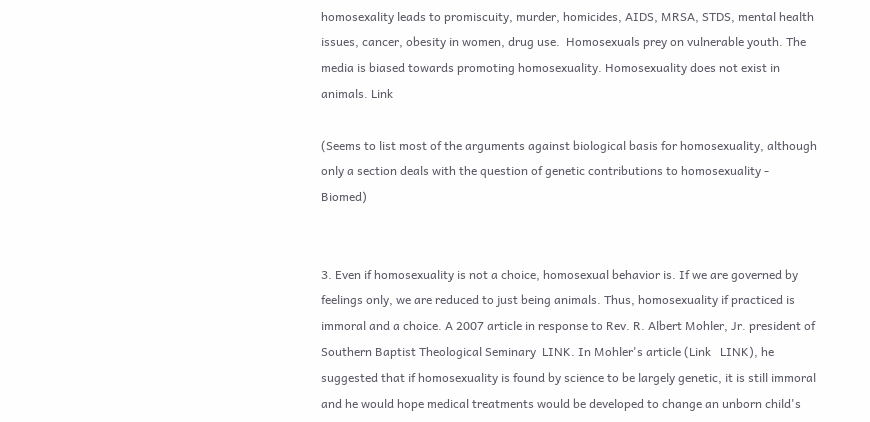homosexality leads to promiscuity, murder, homicides, AIDS, MRSA, STDS, mental health issues, cancer, obesity in women, drug use.  Homosexuals prey on vulnerable youth. The media is biased towards promoting homosexuality. Homosexuality does not exist in animals. Link

(Seems to list most of the arguments against biological basis for homosexuality, although only a section deals with the question of genetic contributions to homosexuality - Biomed)


3. Even if homosexuality is not a choice, homosexual behavior is. If we are governed by feelings only, we are reduced to just being animals. Thus, homosexuality if practiced is immoral and a choice. A 2007 article in response to Rev. R. Albert Mohler, Jr. president of Southern Baptist Theological Seminary  LINK. In Mohler's article (Link   LINK), he suggested that if homosexuality is found by science to be largely genetic, it is still immoral and he would hope medical treatments would be developed to change an unborn child's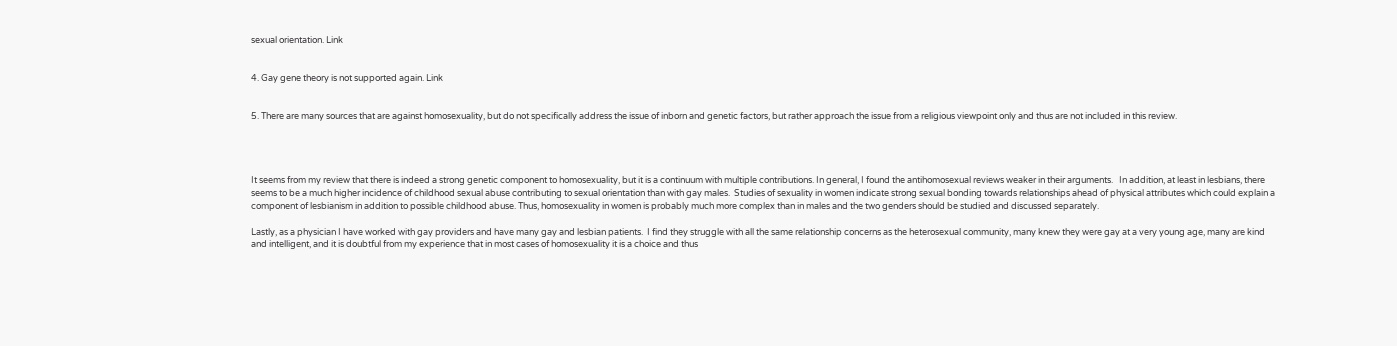sexual orientation. Link


4. Gay gene theory is not supported again. Link


5. There are many sources that are against homosexuality, but do not specifically address the issue of inborn and genetic factors, but rather approach the issue from a religious viewpoint only and thus are not included in this review.




It seems from my review that there is indeed a strong genetic component to homosexuality, but it is a continuum with multiple contributions. In general, I found the antihomosexual reviews weaker in their arguments.   In addition, at least in lesbians, there seems to be a much higher incidence of childhood sexual abuse contributing to sexual orientation than with gay males.  Studies of sexuality in women indicate strong sexual bonding towards relationships ahead of physical attributes which could explain a component of lesbianism in addition to possible childhood abuse. Thus, homosexuality in women is probably much more complex than in males and the two genders should be studied and discussed separately.

Lastly, as a physician I have worked with gay providers and have many gay and lesbian patients.  I find they struggle with all the same relationship concerns as the heterosexual community, many knew they were gay at a very young age, many are kind and intelligent, and it is doubtful from my experience that in most cases of homosexuality it is a choice and thus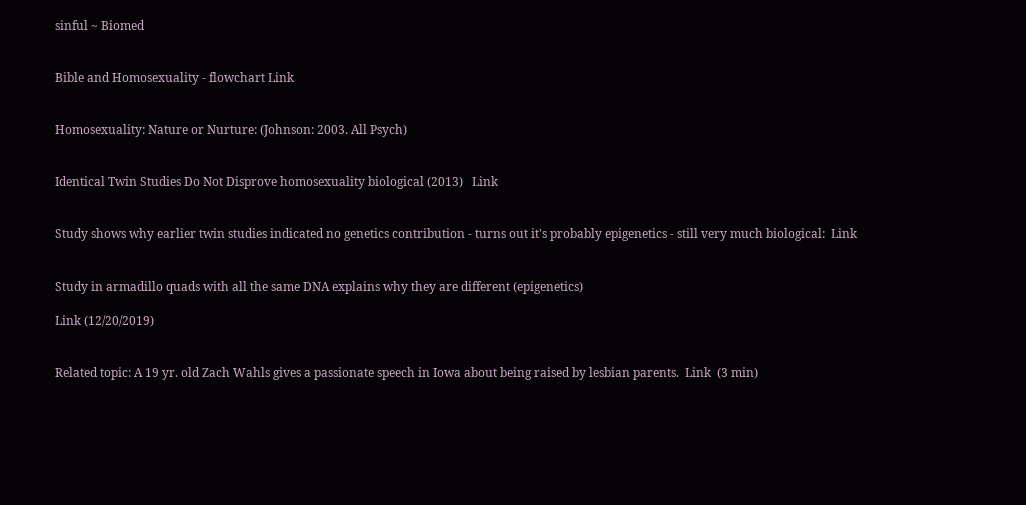sinful ~ Biomed


Bible and Homosexuality - flowchart Link


Homosexuality: Nature or Nurture: (Johnson: 2003. All Psych)


Identical Twin Studies Do Not Disprove homosexuality biological (2013)   Link


Study shows why earlier twin studies indicated no genetics contribution - turns out it's probably epigenetics - still very much biological:  Link


Study in armadillo quads with all the same DNA explains why they are different (epigenetics)

Link (12/20/2019)


Related topic: A 19 yr. old Zach Wahls gives a passionate speech in Iowa about being raised by lesbian parents.  Link  (3 min)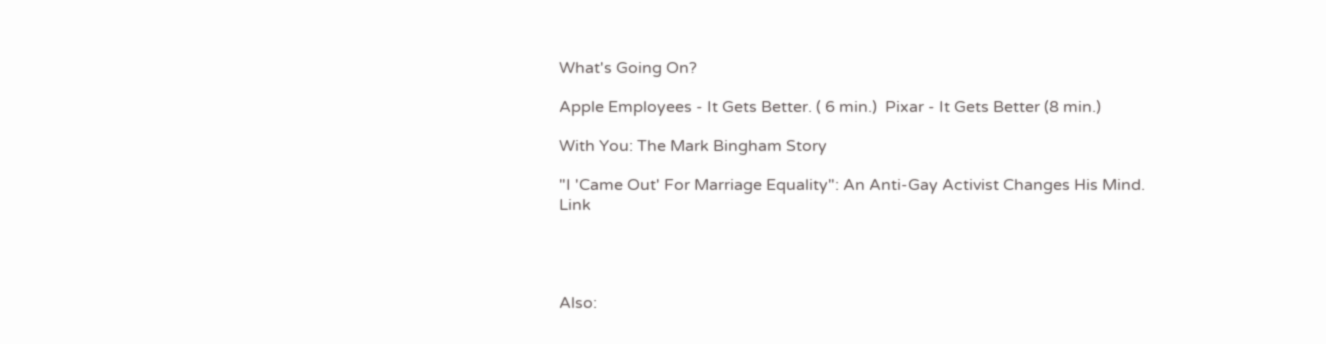What's Going On?

Apple Employees - It Gets Better. ( 6 min.)  Pixar - It Gets Better (8 min.)

With You: The Mark Bingham Story

"I 'Came Out' For Marriage Equality": An Anti-Gay Activist Changes His Mind.  Link




Also: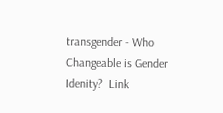transgender - Who Changeable is Gender Idenity?  Link